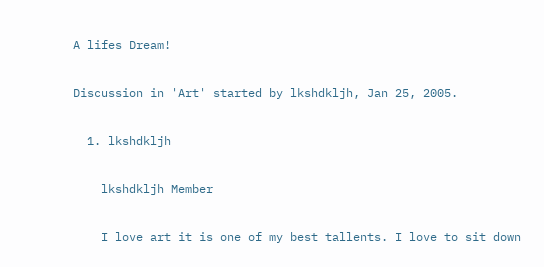A lifes Dream!

Discussion in 'Art' started by lkshdkljh, Jan 25, 2005.

  1. lkshdkljh

    lkshdkljh Member

    I love art it is one of my best tallents. I love to sit down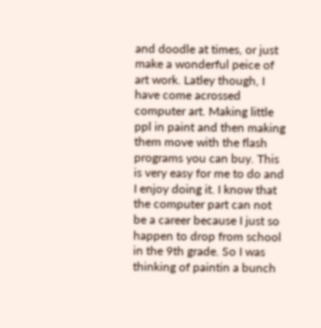and doodle at times, or just make a wonderful peice of art work. Latley though, I have come acrossed computer art. Making little ppl in paint and then making them move with the flash programs you can buy. This is very easy for me to do and I enjoy doing it. I know that the computer part can not be a career because I just so happen to drop from school in the 9th grade. So I was thinking of paintin a bunch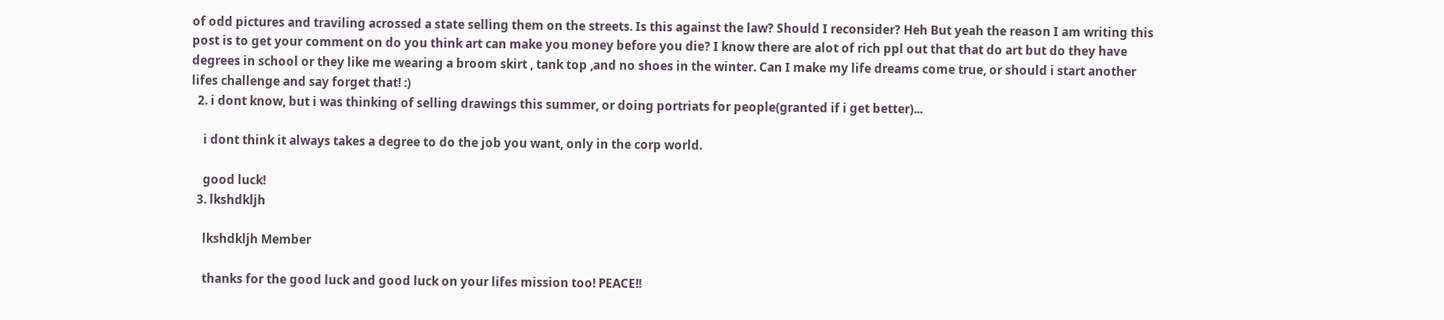of odd pictures and traviling acrossed a state selling them on the streets. Is this against the law? Should I reconsider? Heh But yeah the reason I am writing this post is to get your comment on do you think art can make you money before you die? I know there are alot of rich ppl out that that do art but do they have degrees in school or they like me wearing a broom skirt , tank top ,and no shoes in the winter. Can I make my life dreams come true, or should i start another lifes challenge and say forget that! :)
  2. i dont know, but i was thinking of selling drawings this summer, or doing portriats for people(granted if i get better)...

    i dont think it always takes a degree to do the job you want, only in the corp world.

    good luck!
  3. lkshdkljh

    lkshdkljh Member

    thanks for the good luck and good luck on your lifes mission too! PEACE!!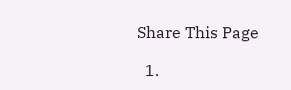Share This Page

  1.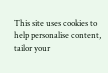This site uses cookies to help personalise content, tailor your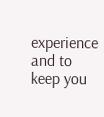experience and to keep you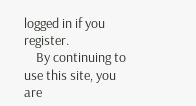logged in if you register.
    By continuing to use this site, you are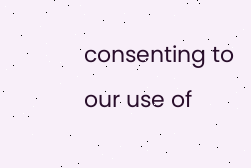consenting to our use of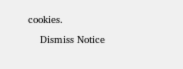cookies.
    Dismiss Notice